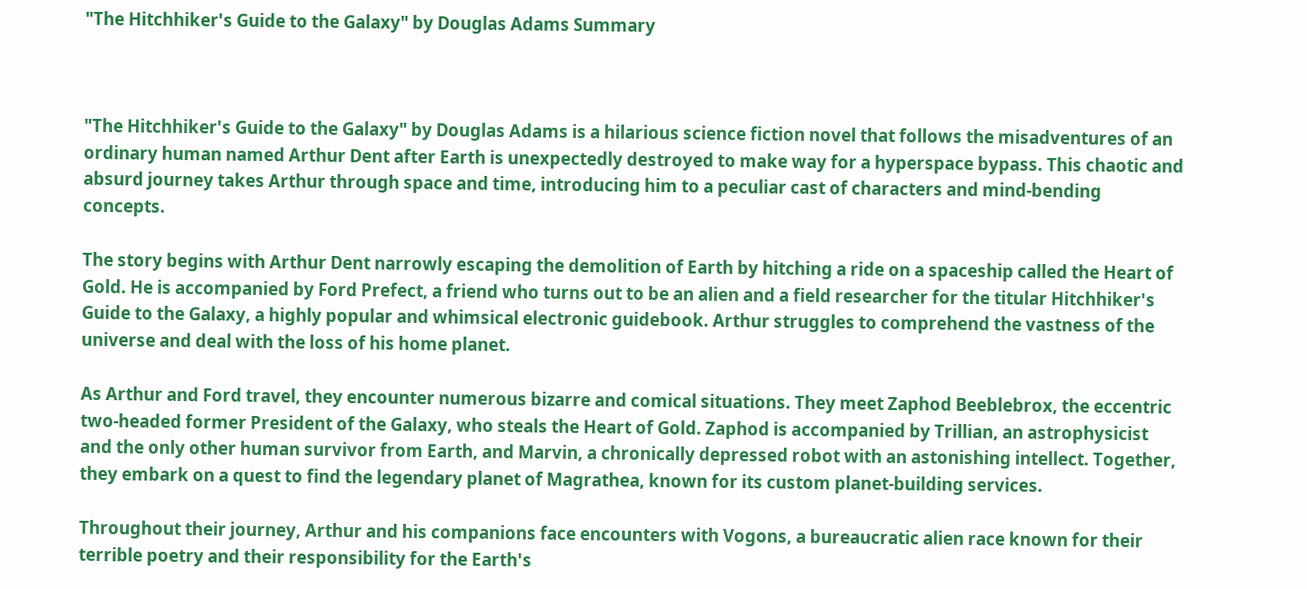"The Hitchhiker's Guide to the Galaxy" by Douglas Adams Summary



"The Hitchhiker's Guide to the Galaxy" by Douglas Adams is a hilarious science fiction novel that follows the misadventures of an ordinary human named Arthur Dent after Earth is unexpectedly destroyed to make way for a hyperspace bypass. This chaotic and absurd journey takes Arthur through space and time, introducing him to a peculiar cast of characters and mind-bending concepts.

The story begins with Arthur Dent narrowly escaping the demolition of Earth by hitching a ride on a spaceship called the Heart of Gold. He is accompanied by Ford Prefect, a friend who turns out to be an alien and a field researcher for the titular Hitchhiker's Guide to the Galaxy, a highly popular and whimsical electronic guidebook. Arthur struggles to comprehend the vastness of the universe and deal with the loss of his home planet.

As Arthur and Ford travel, they encounter numerous bizarre and comical situations. They meet Zaphod Beeblebrox, the eccentric two-headed former President of the Galaxy, who steals the Heart of Gold. Zaphod is accompanied by Trillian, an astrophysicist and the only other human survivor from Earth, and Marvin, a chronically depressed robot with an astonishing intellect. Together, they embark on a quest to find the legendary planet of Magrathea, known for its custom planet-building services.

Throughout their journey, Arthur and his companions face encounters with Vogons, a bureaucratic alien race known for their terrible poetry and their responsibility for the Earth's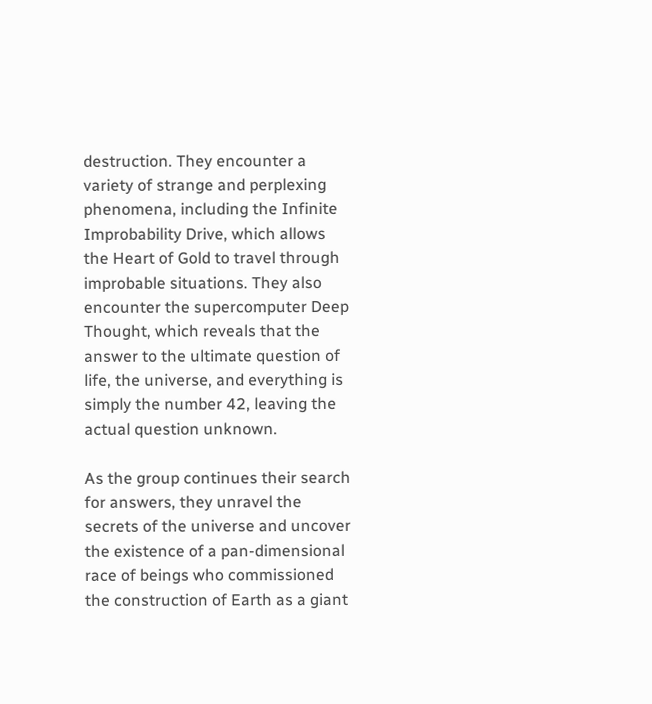destruction. They encounter a variety of strange and perplexing phenomena, including the Infinite Improbability Drive, which allows the Heart of Gold to travel through improbable situations. They also encounter the supercomputer Deep Thought, which reveals that the answer to the ultimate question of life, the universe, and everything is simply the number 42, leaving the actual question unknown.

As the group continues their search for answers, they unravel the secrets of the universe and uncover the existence of a pan-dimensional race of beings who commissioned the construction of Earth as a giant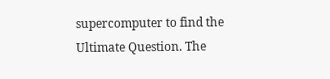supercomputer to find the Ultimate Question. The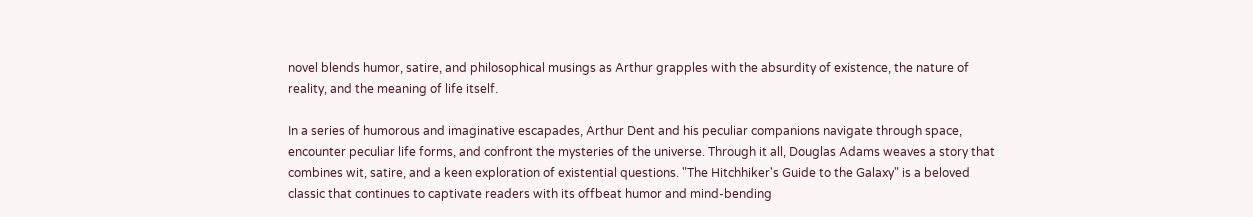novel blends humor, satire, and philosophical musings as Arthur grapples with the absurdity of existence, the nature of reality, and the meaning of life itself.

In a series of humorous and imaginative escapades, Arthur Dent and his peculiar companions navigate through space, encounter peculiar life forms, and confront the mysteries of the universe. Through it all, Douglas Adams weaves a story that combines wit, satire, and a keen exploration of existential questions. "The Hitchhiker's Guide to the Galaxy" is a beloved classic that continues to captivate readers with its offbeat humor and mind-bending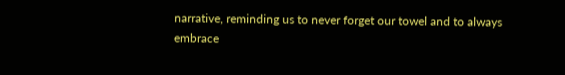narrative, reminding us to never forget our towel and to always embrace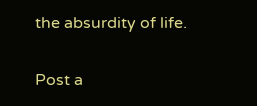the absurdity of life.

Post a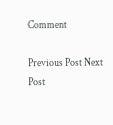Comment

Previous Post Next Post